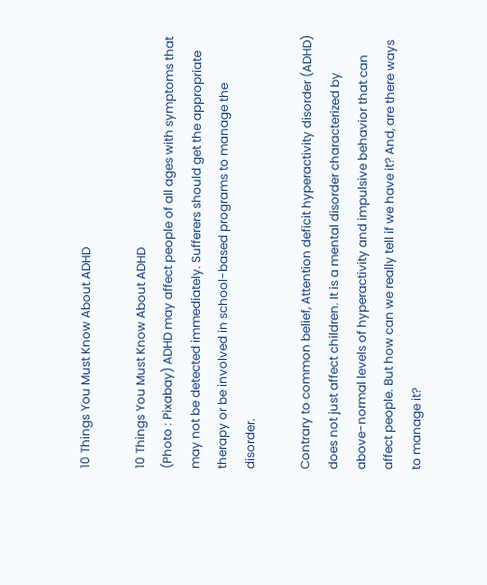10 Things You Must Know About ADHD

10 Things You Must Know About ADHD
(Photo : Pixabay) ADHD may affect people of all ages with symptoms that may not be detected immediately. Sufferers should get the appropriate therapy or be involved in school-based programs to manage the disorder.

Contrary to common belief, Attention deficit hyperactivity disorder (ADHD) does not just affect children. It is a mental disorder characterized by above-normal levels of hyperactivity and impulsive behavior that can affect people. But how can we really tell if we have it? And, are there ways to manage it?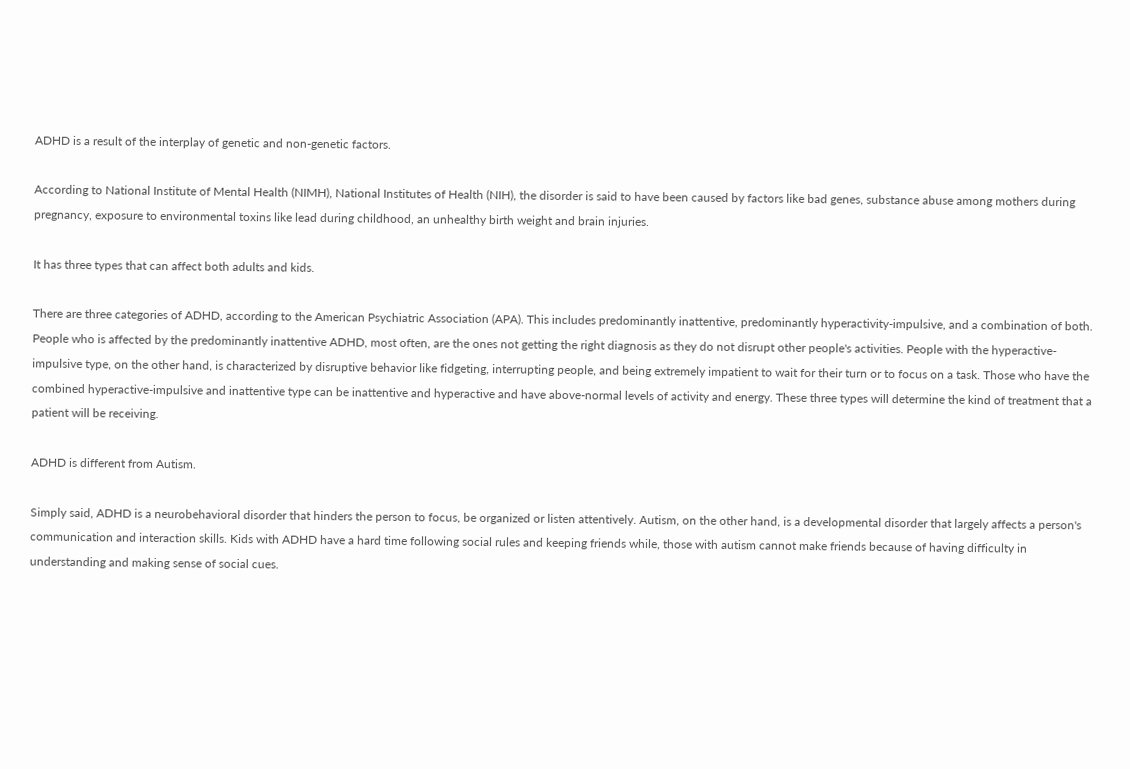ADHD is a result of the interplay of genetic and non-genetic factors.

According to National Institute of Mental Health (NIMH), National Institutes of Health (NIH), the disorder is said to have been caused by factors like bad genes, substance abuse among mothers during pregnancy, exposure to environmental toxins like lead during childhood, an unhealthy birth weight and brain injuries.

It has three types that can affect both adults and kids.

There are three categories of ADHD, according to the American Psychiatric Association (APA). This includes predominantly inattentive, predominantly hyperactivity-impulsive, and a combination of both. People who is affected by the predominantly inattentive ADHD, most often, are the ones not getting the right diagnosis as they do not disrupt other people's activities. People with the hyperactive-impulsive type, on the other hand, is characterized by disruptive behavior like fidgeting, interrupting people, and being extremely impatient to wait for their turn or to focus on a task. Those who have the combined hyperactive-impulsive and inattentive type can be inattentive and hyperactive and have above-normal levels of activity and energy. These three types will determine the kind of treatment that a patient will be receiving.

ADHD is different from Autism.

Simply said, ADHD is a neurobehavioral disorder that hinders the person to focus, be organized or listen attentively. Autism, on the other hand, is a developmental disorder that largely affects a person's communication and interaction skills. Kids with ADHD have a hard time following social rules and keeping friends while, those with autism cannot make friends because of having difficulty in understanding and making sense of social cues.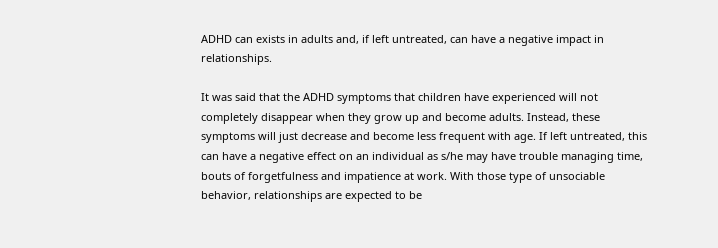ADHD can exists in adults and, if left untreated, can have a negative impact in relationships.

It was said that the ADHD symptoms that children have experienced will not completely disappear when they grow up and become adults. Instead, these symptoms will just decrease and become less frequent with age. If left untreated, this can have a negative effect on an individual as s/he may have trouble managing time, bouts of forgetfulness and impatience at work. With those type of unsociable behavior, relationships are expected to be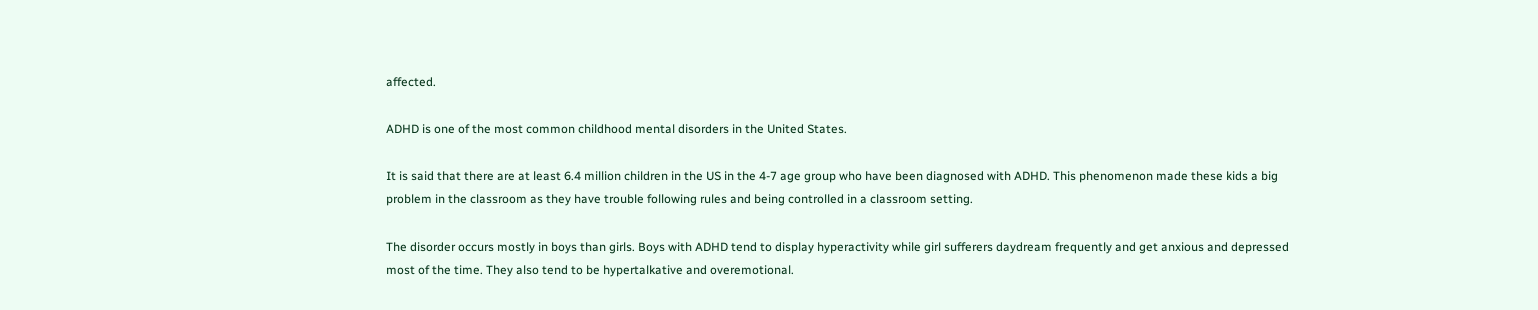affected.

ADHD is one of the most common childhood mental disorders in the United States.

It is said that there are at least 6.4 million children in the US in the 4-7 age group who have been diagnosed with ADHD. This phenomenon made these kids a big problem in the classroom as they have trouble following rules and being controlled in a classroom setting.

The disorder occurs mostly in boys than girls. Boys with ADHD tend to display hyperactivity while girl sufferers daydream frequently and get anxious and depressed most of the time. They also tend to be hypertalkative and overemotional.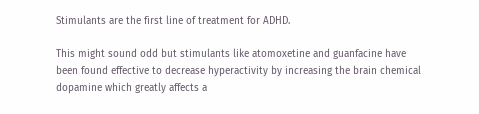Stimulants are the first line of treatment for ADHD.

This might sound odd but stimulants like atomoxetine and guanfacine have been found effective to decrease hyperactivity by increasing the brain chemical dopamine which greatly affects a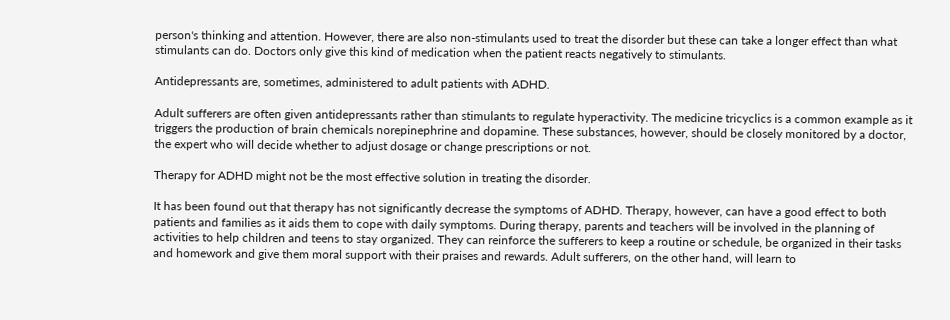person's thinking and attention. However, there are also non-stimulants used to treat the disorder but these can take a longer effect than what stimulants can do. Doctors only give this kind of medication when the patient reacts negatively to stimulants.

Antidepressants are, sometimes, administered to adult patients with ADHD.

Adult sufferers are often given antidepressants rather than stimulants to regulate hyperactivity. The medicine tricyclics is a common example as it triggers the production of brain chemicals norepinephrine and dopamine. These substances, however, should be closely monitored by a doctor, the expert who will decide whether to adjust dosage or change prescriptions or not.

Therapy for ADHD might not be the most effective solution in treating the disorder.

It has been found out that therapy has not significantly decrease the symptoms of ADHD. Therapy, however, can have a good effect to both patients and families as it aids them to cope with daily symptoms. During therapy, parents and teachers will be involved in the planning of activities to help children and teens to stay organized. They can reinforce the sufferers to keep a routine or schedule, be organized in their tasks and homework and give them moral support with their praises and rewards. Adult sufferers, on the other hand, will learn to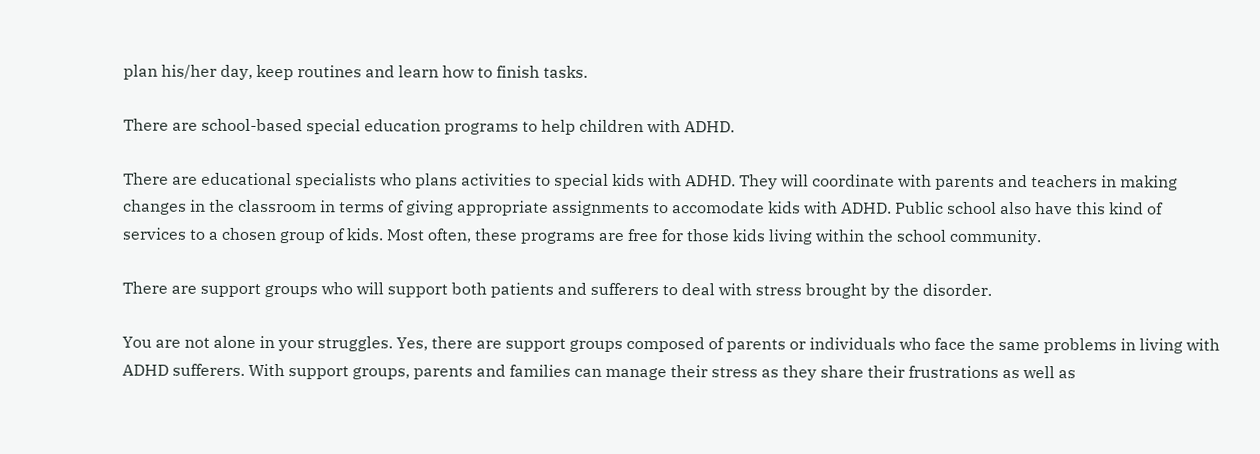plan his/her day, keep routines and learn how to finish tasks.

There are school-based special education programs to help children with ADHD.

There are educational specialists who plans activities to special kids with ADHD. They will coordinate with parents and teachers in making changes in the classroom in terms of giving appropriate assignments to accomodate kids with ADHD. Public school also have this kind of services to a chosen group of kids. Most often, these programs are free for those kids living within the school community.

There are support groups who will support both patients and sufferers to deal with stress brought by the disorder.

You are not alone in your struggles. Yes, there are support groups composed of parents or individuals who face the same problems in living with ADHD sufferers. With support groups, parents and families can manage their stress as they share their frustrations as well as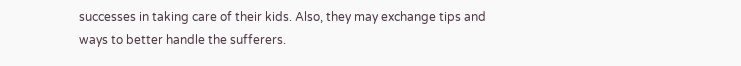successes in taking care of their kids. Also, they may exchange tips and ways to better handle the sufferers.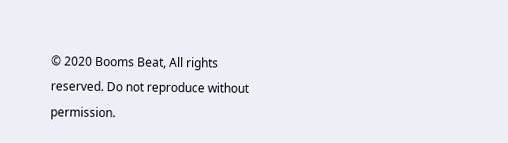© 2020 Booms Beat, All rights reserved. Do not reproduce without permission.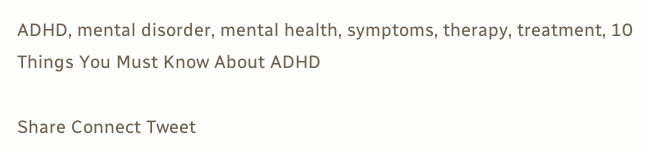ADHD, mental disorder, mental health, symptoms, therapy, treatment, 10 Things You Must Know About ADHD

Share Connect Tweet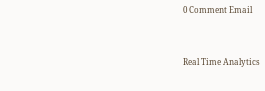0 Comment Email


Real Time Analytics